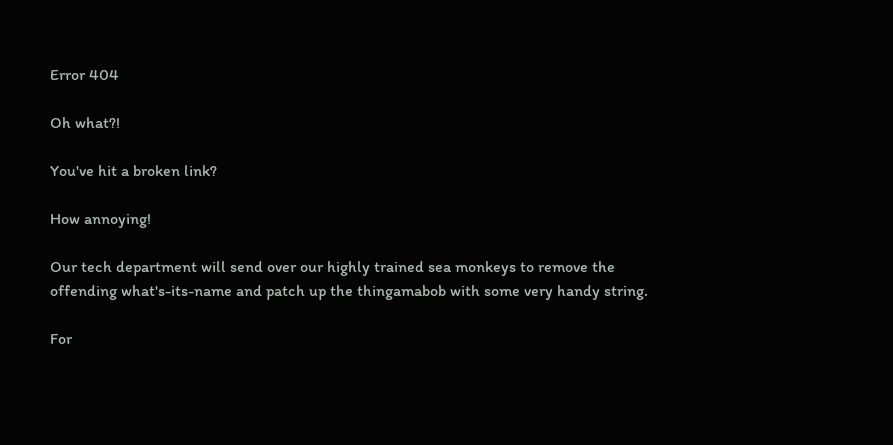Error 404

Oh what?!

You've hit a broken link?

How annoying!

Our tech department will send over our highly trained sea monkeys to remove the offending what's-its-name and patch up the thingamabob with some very handy string.

For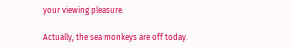your viewing pleasure.

Actually, the sea monkeys are off today.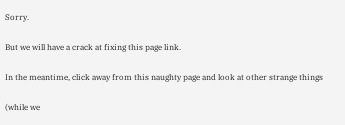Sorry.

But we will have a crack at fixing this page link.

In the meantime, click away from this naughty page and look at other strange things

(while we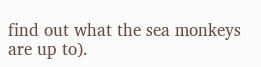find out what the sea monkeys are up to).